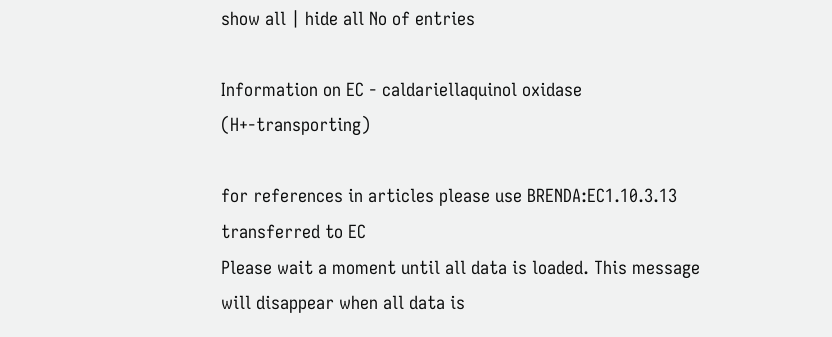show all | hide all No of entries

Information on EC - caldariellaquinol oxidase (H+-transporting)

for references in articles please use BRENDA:EC1.10.3.13
transferred to EC
Please wait a moment until all data is loaded. This message will disappear when all data is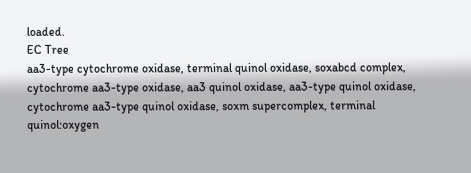loaded.
EC Tree
aa3-type cytochrome oxidase, terminal quinol oxidase, soxabcd complex, cytochrome aa3-type oxidase, aa3 quinol oxidase, aa3-type quinol oxidase, cytochrome aa3-type quinol oxidase, soxm supercomplex, terminal quinol:oxygen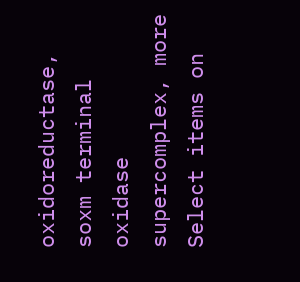oxidoreductase, soxm terminal oxidase supercomplex, more
Select items on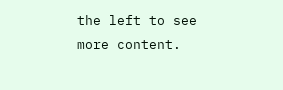the left to see more content.